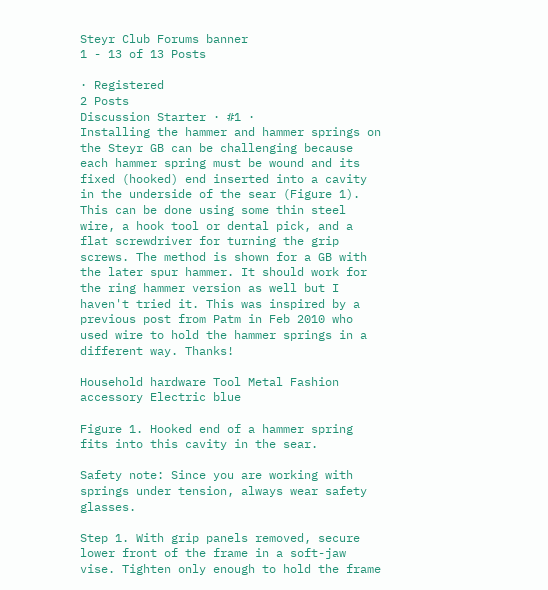Steyr Club Forums banner
1 - 13 of 13 Posts

· Registered
2 Posts
Discussion Starter · #1 ·
Installing the hammer and hammer springs on the Steyr GB can be challenging because each hammer spring must be wound and its fixed (hooked) end inserted into a cavity in the underside of the sear (Figure 1). This can be done using some thin steel wire, a hook tool or dental pick, and a flat screwdriver for turning the grip screws. The method is shown for a GB with the later spur hammer. It should work for the ring hammer version as well but I haven't tried it. This was inspired by a previous post from Patm in Feb 2010 who used wire to hold the hammer springs in a different way. Thanks!

Household hardware Tool Metal Fashion accessory Electric blue

Figure 1. Hooked end of a hammer spring fits into this cavity in the sear.

Safety note: Since you are working with springs under tension, always wear safety glasses.

Step 1. With grip panels removed, secure lower front of the frame in a soft-jaw vise. Tighten only enough to hold the frame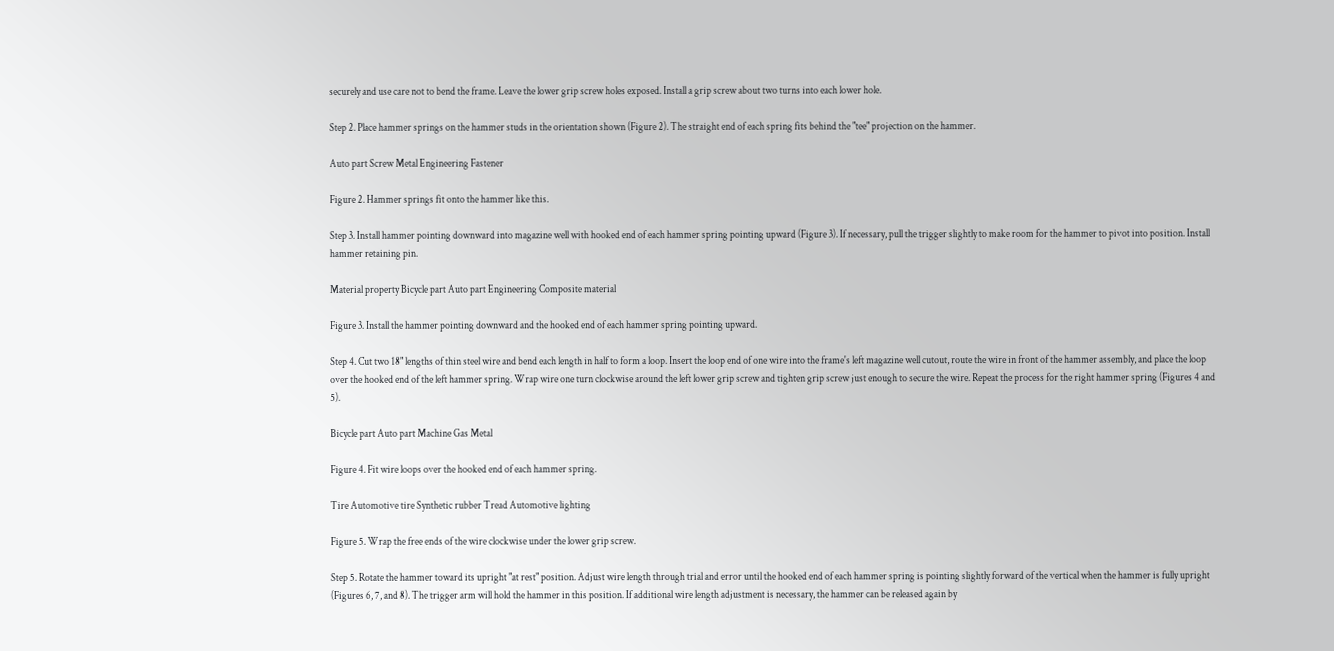securely and use care not to bend the frame. Leave the lower grip screw holes exposed. Install a grip screw about two turns into each lower hole.

Step 2. Place hammer springs on the hammer studs in the orientation shown (Figure 2). The straight end of each spring fits behind the "tee" projection on the hammer.

Auto part Screw Metal Engineering Fastener

Figure 2. Hammer springs fit onto the hammer like this.

Step 3. Install hammer pointing downward into magazine well with hooked end of each hammer spring pointing upward (Figure 3). If necessary, pull the trigger slightly to make room for the hammer to pivot into position. Install hammer retaining pin.

Material property Bicycle part Auto part Engineering Composite material

Figure 3. Install the hammer pointing downward and the hooked end of each hammer spring pointing upward.

Step 4. Cut two 18" lengths of thin steel wire and bend each length in half to form a loop. Insert the loop end of one wire into the frame's left magazine well cutout, route the wire in front of the hammer assembly, and place the loop over the hooked end of the left hammer spring. Wrap wire one turn clockwise around the left lower grip screw and tighten grip screw just enough to secure the wire. Repeat the process for the right hammer spring (Figures 4 and 5).

Bicycle part Auto part Machine Gas Metal

Figure 4. Fit wire loops over the hooked end of each hammer spring.

Tire Automotive tire Synthetic rubber Tread Automotive lighting

Figure 5. Wrap the free ends of the wire clockwise under the lower grip screw.

Step 5. Rotate the hammer toward its upright "at rest" position. Adjust wire length through trial and error until the hooked end of each hammer spring is pointing slightly forward of the vertical when the hammer is fully upright (Figures 6, 7, and 8). The trigger arm will hold the hammer in this position. If additional wire length adjustment is necessary, the hammer can be released again by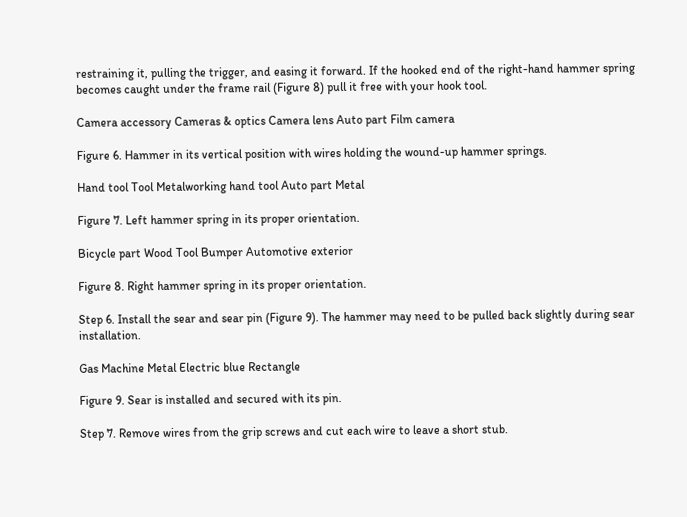restraining it, pulling the trigger, and easing it forward. If the hooked end of the right-hand hammer spring becomes caught under the frame rail (Figure 8) pull it free with your hook tool.

Camera accessory Cameras & optics Camera lens Auto part Film camera

Figure 6. Hammer in its vertical position with wires holding the wound-up hammer springs.

Hand tool Tool Metalworking hand tool Auto part Metal

Figure 7. Left hammer spring in its proper orientation.

Bicycle part Wood Tool Bumper Automotive exterior

Figure 8. Right hammer spring in its proper orientation.

Step 6. Install the sear and sear pin (Figure 9). The hammer may need to be pulled back slightly during sear installation.

Gas Machine Metal Electric blue Rectangle

Figure 9. Sear is installed and secured with its pin.

Step 7. Remove wires from the grip screws and cut each wire to leave a short stub.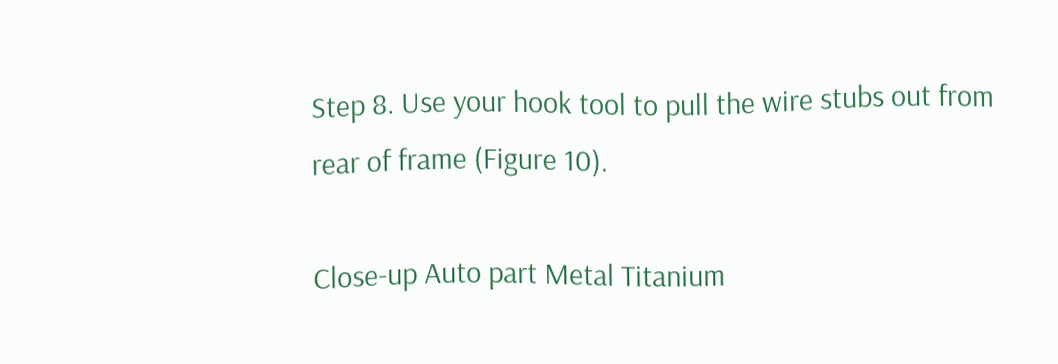Step 8. Use your hook tool to pull the wire stubs out from rear of frame (Figure 10).

Close-up Auto part Metal Titanium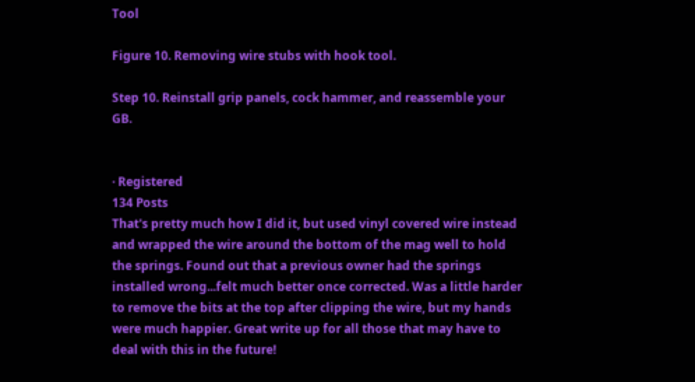Tool

Figure 10. Removing wire stubs with hook tool.

Step 10. Reinstall grip panels, cock hammer, and reassemble your GB.


· Registered
134 Posts
That's pretty much how I did it, but used vinyl covered wire instead and wrapped the wire around the bottom of the mag well to hold the springs. Found out that a previous owner had the springs installed wrong...felt much better once corrected. Was a little harder to remove the bits at the top after clipping the wire, but my hands were much happier. Great write up for all those that may have to deal with this in the future!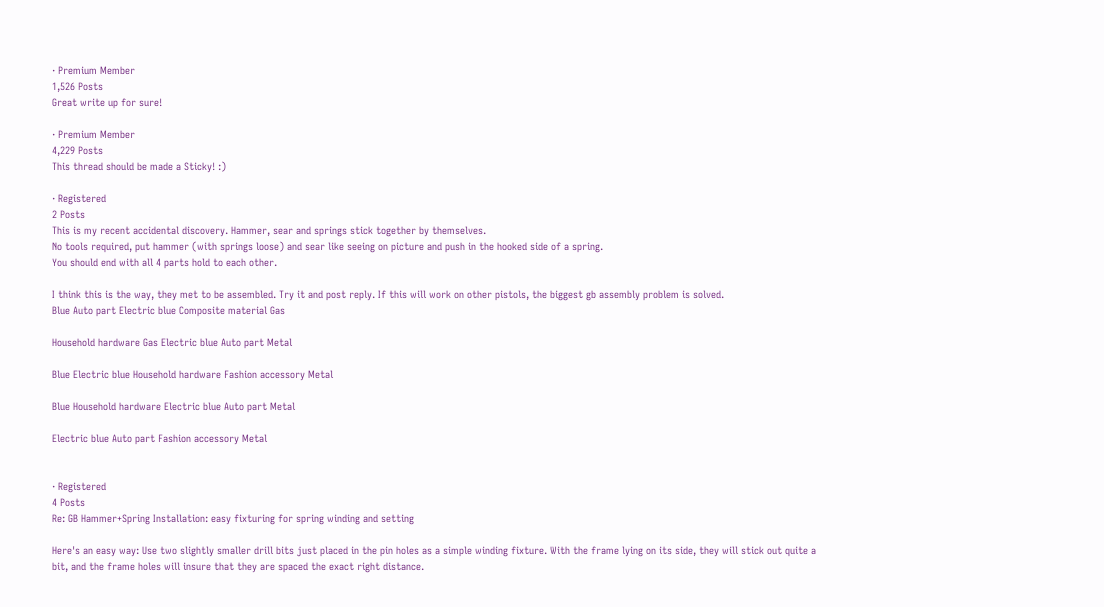· Premium Member
1,526 Posts
Great write up for sure!

· Premium Member
4,229 Posts
This thread should be made a Sticky! :)

· Registered
2 Posts
This is my recent accidental discovery. Hammer, sear and springs stick together by themselves.
No tools required, put hammer (with springs loose) and sear like seeing on picture and push in the hooked side of a spring.
You should end with all 4 parts hold to each other.

I think this is the way, they met to be assembled. Try it and post reply. If this will work on other pistols, the biggest gb assembly problem is solved.
Blue Auto part Electric blue Composite material Gas

Household hardware Gas Electric blue Auto part Metal

Blue Electric blue Household hardware Fashion accessory Metal

Blue Household hardware Electric blue Auto part Metal

Electric blue Auto part Fashion accessory Metal


· Registered
4 Posts
Re: GB Hammer+Spring Installation: easy fixturing for spring winding and setting

Here's an easy way: Use two slightly smaller drill bits just placed in the pin holes as a simple winding fixture. With the frame lying on its side, they will stick out quite a bit, and the frame holes will insure that they are spaced the exact right distance.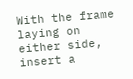With the frame laying on either side, insert a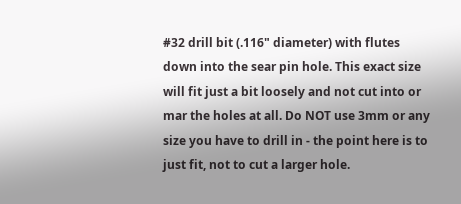#32 drill bit (.116" diameter) with flutes down into the sear pin hole. This exact size will fit just a bit loosely and not cut into or mar the holes at all. Do NOT use 3mm or any size you have to drill in - the point here is to just fit, not to cut a larger hole.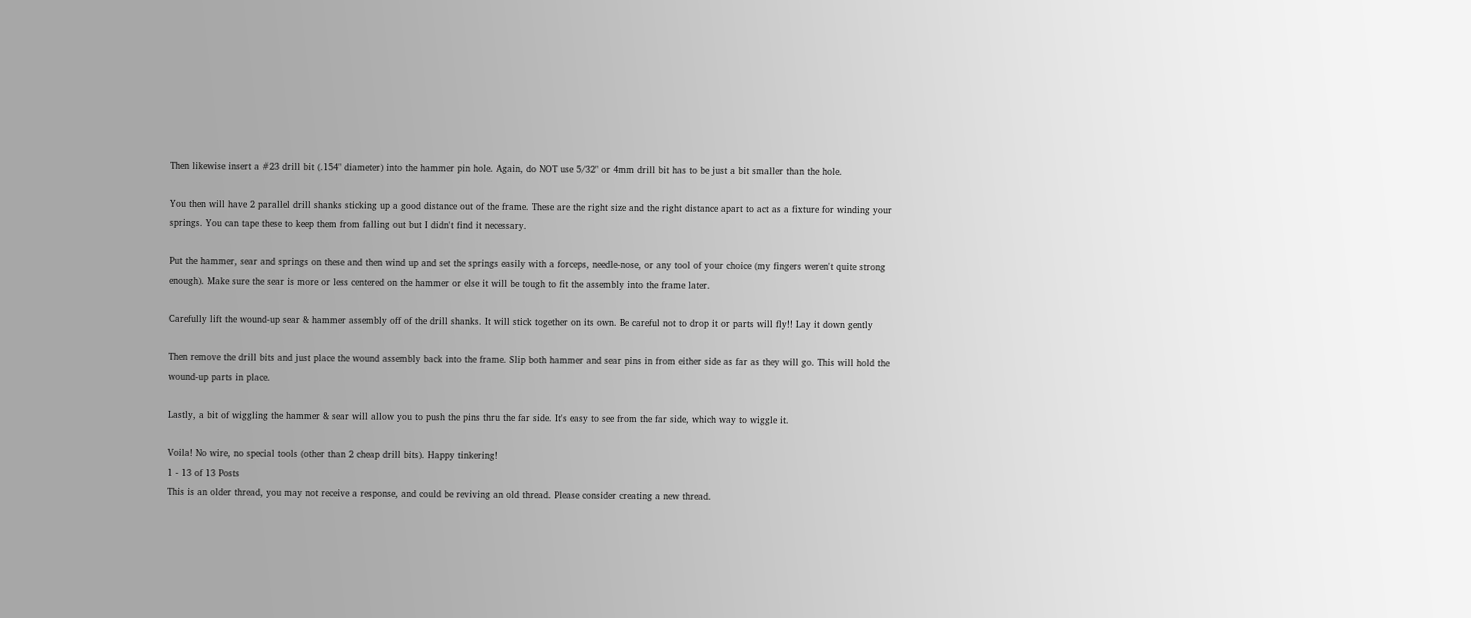Then likewise insert a #23 drill bit (.154" diameter) into the hammer pin hole. Again, do NOT use 5/32" or 4mm drill bit has to be just a bit smaller than the hole.

You then will have 2 parallel drill shanks sticking up a good distance out of the frame. These are the right size and the right distance apart to act as a fixture for winding your springs. You can tape these to keep them from falling out but I didn't find it necessary.

Put the hammer, sear and springs on these and then wind up and set the springs easily with a forceps, needle-nose, or any tool of your choice (my fingers weren't quite strong enough). Make sure the sear is more or less centered on the hammer or else it will be tough to fit the assembly into the frame later.

Carefully lift the wound-up sear & hammer assembly off of the drill shanks. It will stick together on its own. Be careful not to drop it or parts will fly!! Lay it down gently

Then remove the drill bits and just place the wound assembly back into the frame. Slip both hammer and sear pins in from either side as far as they will go. This will hold the wound-up parts in place.

Lastly, a bit of wiggling the hammer & sear will allow you to push the pins thru the far side. It's easy to see from the far side, which way to wiggle it.

Voila! No wire, no special tools (other than 2 cheap drill bits). Happy tinkering!
1 - 13 of 13 Posts
This is an older thread, you may not receive a response, and could be reviving an old thread. Please consider creating a new thread.